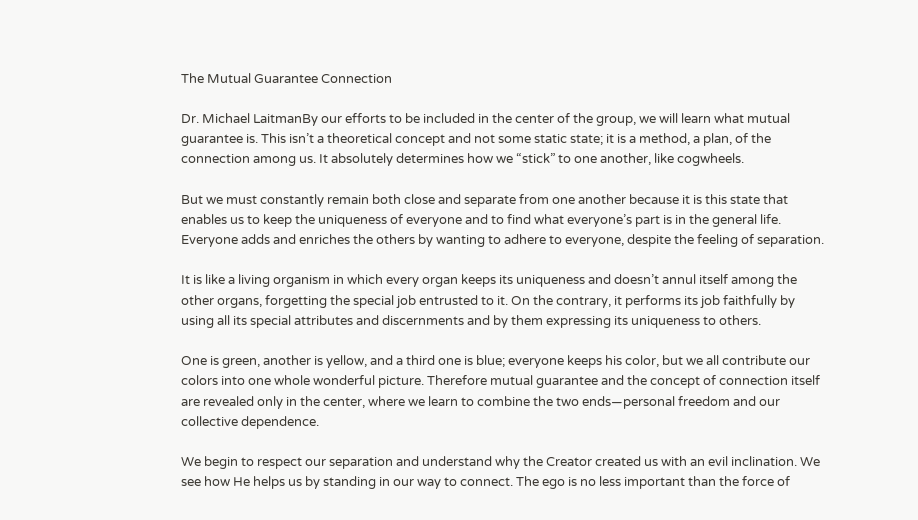The Mutual Guarantee Connection

Dr. Michael LaitmanBy our efforts to be included in the center of the group, we will learn what mutual guarantee is. This isn’t a theoretical concept and not some static state; it is a method, a plan, of the connection among us. It absolutely determines how we “stick” to one another, like cogwheels.

But we must constantly remain both close and separate from one another because it is this state that enables us to keep the uniqueness of everyone and to find what everyone’s part is in the general life. Everyone adds and enriches the others by wanting to adhere to everyone, despite the feeling of separation.

It is like a living organism in which every organ keeps its uniqueness and doesn’t annul itself among the other organs, forgetting the special job entrusted to it. On the contrary, it performs its job faithfully by using all its special attributes and discernments and by them expressing its uniqueness to others.

One is green, another is yellow, and a third one is blue; everyone keeps his color, but we all contribute our colors into one whole wonderful picture. Therefore mutual guarantee and the concept of connection itself are revealed only in the center, where we learn to combine the two ends—personal freedom and our collective dependence.

We begin to respect our separation and understand why the Creator created us with an evil inclination. We see how He helps us by standing in our way to connect. The ego is no less important than the force of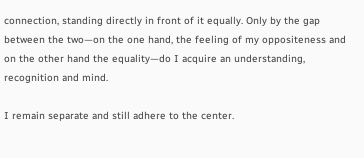connection, standing directly in front of it equally. Only by the gap between the two—on the one hand, the feeling of my oppositeness and on the other hand the equality—do I acquire an understanding, recognition and mind.

I remain separate and still adhere to the center.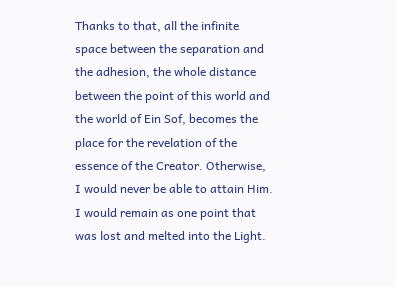Thanks to that, all the infinite space between the separation and the adhesion, the whole distance between the point of this world and the world of Ein Sof, becomes the place for the revelation of the essence of the Creator. Otherwise, I would never be able to attain Him. I would remain as one point that was lost and melted into the Light.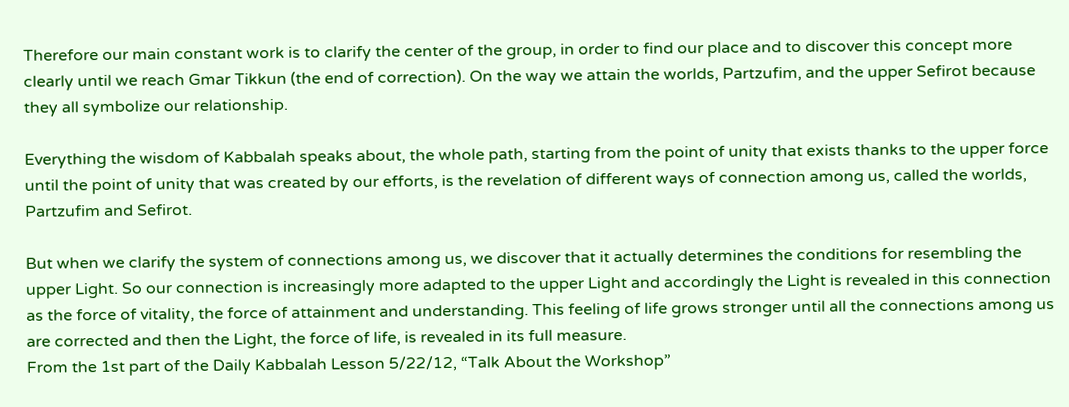Therefore our main constant work is to clarify the center of the group, in order to find our place and to discover this concept more clearly until we reach Gmar Tikkun (the end of correction). On the way we attain the worlds, Partzufim, and the upper Sefirot because they all symbolize our relationship.

Everything the wisdom of Kabbalah speaks about, the whole path, starting from the point of unity that exists thanks to the upper force until the point of unity that was created by our efforts, is the revelation of different ways of connection among us, called the worlds, Partzufim and Sefirot.

But when we clarify the system of connections among us, we discover that it actually determines the conditions for resembling the upper Light. So our connection is increasingly more adapted to the upper Light and accordingly the Light is revealed in this connection as the force of vitality, the force of attainment and understanding. This feeling of life grows stronger until all the connections among us are corrected and then the Light, the force of life, is revealed in its full measure.
From the 1st part of the Daily Kabbalah Lesson 5/22/12, “Talk About the Workshop”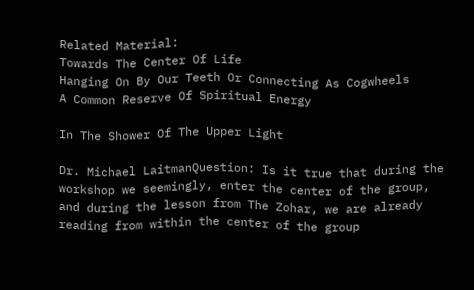Related Material:
Towards The Center Of Life
Hanging On By Our Teeth Or Connecting As Cogwheels
A Common Reserve Of Spiritual Energy

In The Shower Of The Upper Light

Dr. Michael LaitmanQuestion: Is it true that during the workshop we seemingly, enter the center of the group, and during the lesson from The Zohar, we are already reading from within the center of the group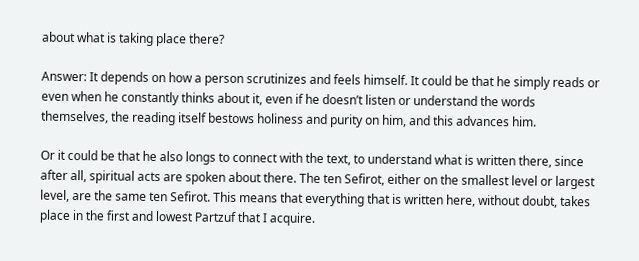about what is taking place there?

Answer: It depends on how a person scrutinizes and feels himself. It could be that he simply reads or even when he constantly thinks about it, even if he doesn’t listen or understand the words themselves, the reading itself bestows holiness and purity on him, and this advances him.

Or it could be that he also longs to connect with the text, to understand what is written there, since after all, spiritual acts are spoken about there. The ten Sefirot, either on the smallest level or largest level, are the same ten Sefirot. This means that everything that is written here, without doubt, takes place in the first and lowest Partzuf that I acquire.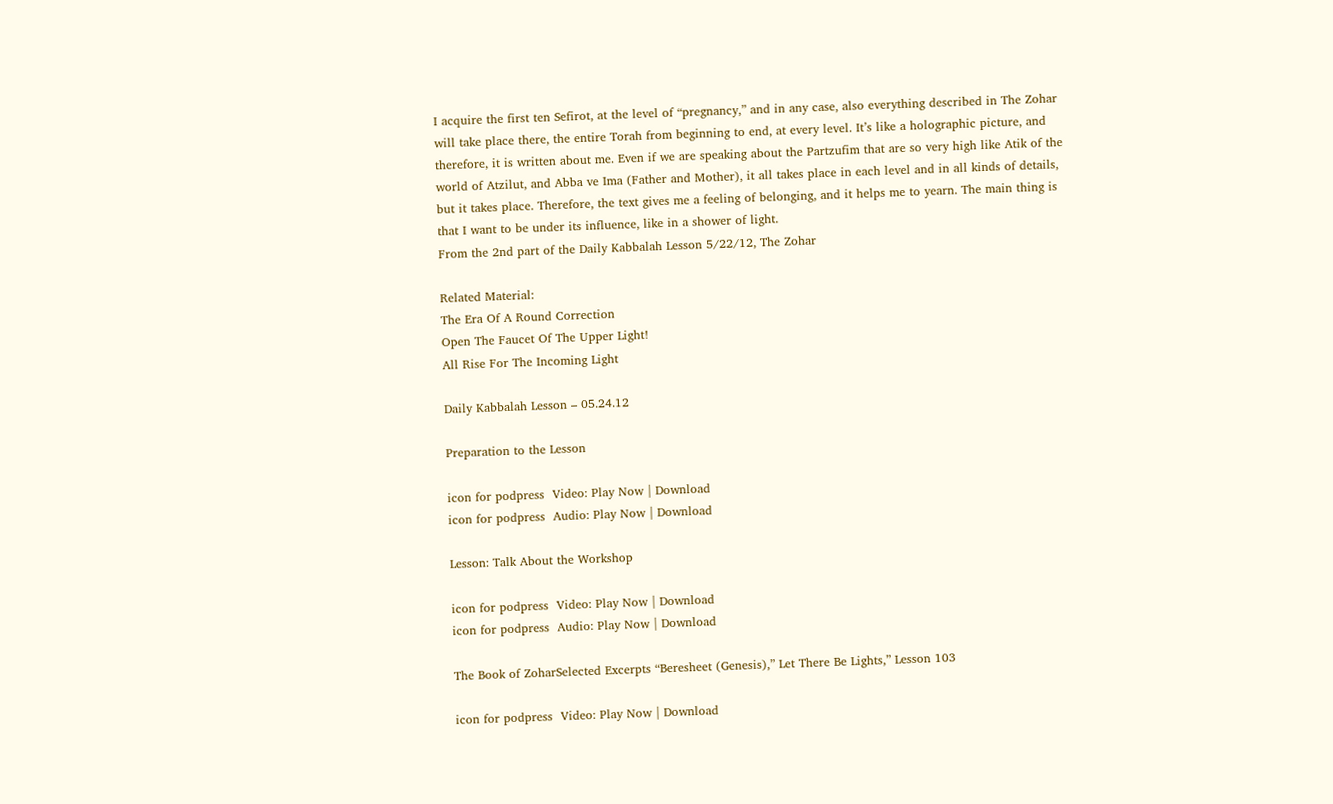I acquire the first ten Sefirot, at the level of “pregnancy,” and in any case, also everything described in The Zohar will take place there, the entire Torah from beginning to end, at every level. It’s like a holographic picture, and therefore, it is written about me. Even if we are speaking about the Partzufim that are so very high like Atik of the world of Atzilut, and Abba ve Ima (Father and Mother), it all takes place in each level and in all kinds of details, but it takes place. Therefore, the text gives me a feeling of belonging, and it helps me to yearn. The main thing is that I want to be under its influence, like in a shower of light.
From the 2nd part of the Daily Kabbalah Lesson 5/22/12, The Zohar

Related Material:
The Era Of A Round Correction
Open The Faucet Of The Upper Light!
All Rise For The Incoming Light

Daily Kabbalah Lesson – 05.24.12

Preparation to the Lesson

icon for podpress  Video: Play Now | Download
icon for podpress  Audio: Play Now | Download

Lesson: Talk About the Workshop

icon for podpress  Video: Play Now | Download
icon for podpress  Audio: Play Now | Download

The Book of ZoharSelected Excerpts “Beresheet (Genesis),” Let There Be Lights,” Lesson 103

icon for podpress  Video: Play Now | Download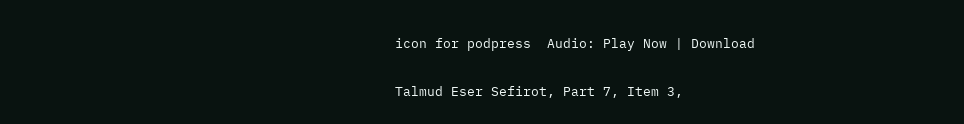icon for podpress  Audio: Play Now | Download

Talmud Eser Sefirot, Part 7, Item 3,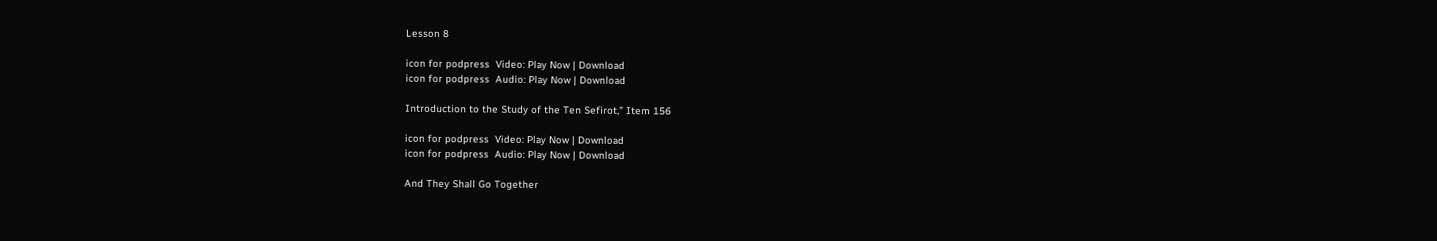Lesson 8

icon for podpress  Video: Play Now | Download
icon for podpress  Audio: Play Now | Download

Introduction to the Study of the Ten Sefirot,” Item 156

icon for podpress  Video: Play Now | Download
icon for podpress  Audio: Play Now | Download

And They Shall Go Together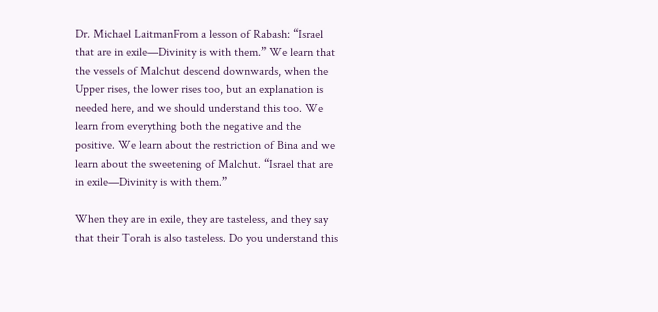Dr. Michael LaitmanFrom a lesson of Rabash: “Israel that are in exile—Divinity is with them.” We learn that the vessels of Malchut descend downwards, when the Upper rises, the lower rises too, but an explanation is needed here, and we should understand this too. We learn from everything both the negative and the positive. We learn about the restriction of Bina and we learn about the sweetening of Malchut. “Israel that are in exile—Divinity is with them.”

When they are in exile, they are tasteless, and they say that their Torah is also tasteless. Do you understand this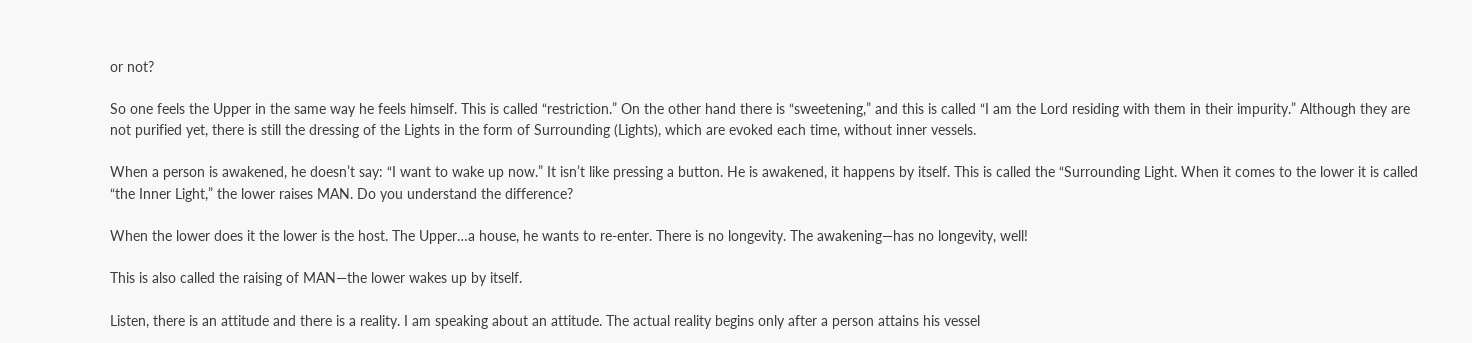or not?

So one feels the Upper in the same way he feels himself. This is called “restriction.” On the other hand there is “sweetening,” and this is called “I am the Lord residing with them in their impurity.” Although they are not purified yet, there is still the dressing of the Lights in the form of Surrounding (Lights), which are evoked each time, without inner vessels.

When a person is awakened, he doesn’t say: “I want to wake up now.” It isn’t like pressing a button. He is awakened, it happens by itself. This is called the “Surrounding Light. When it comes to the lower it is called “the Inner Light,” the lower raises MAN. Do you understand the difference?

When the lower does it the lower is the host. The Upper…a house, he wants to re-enter. There is no longevity. The awakening—has no longevity, well!

This is also called the raising of MAN—the lower wakes up by itself.

Listen, there is an attitude and there is a reality. I am speaking about an attitude. The actual reality begins only after a person attains his vessel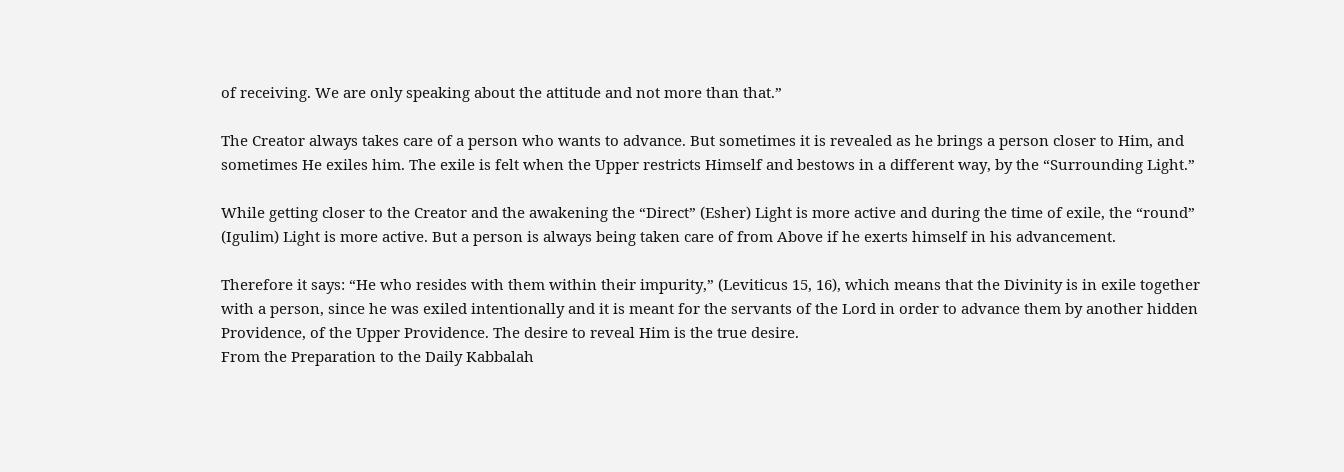of receiving. We are only speaking about the attitude and not more than that.”

The Creator always takes care of a person who wants to advance. But sometimes it is revealed as he brings a person closer to Him, and sometimes He exiles him. The exile is felt when the Upper restricts Himself and bestows in a different way, by the “Surrounding Light.”

While getting closer to the Creator and the awakening the “Direct” (Esher) Light is more active and during the time of exile, the “round” (Igulim) Light is more active. But a person is always being taken care of from Above if he exerts himself in his advancement.

Therefore it says: “He who resides with them within their impurity,” (Leviticus 15, 16), which means that the Divinity is in exile together with a person, since he was exiled intentionally and it is meant for the servants of the Lord in order to advance them by another hidden Providence, of the Upper Providence. The desire to reveal Him is the true desire.
From the Preparation to the Daily Kabbalah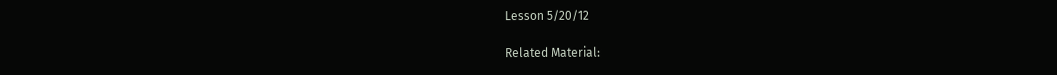Lesson 5/20/12

Related Material: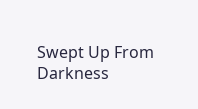Swept Up From Darkness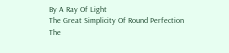By A Ray Of Light
The Great Simplicity Of Round Perfection
The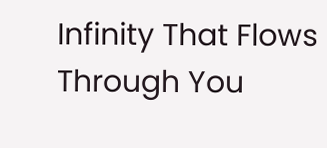Infinity That Flows Through You